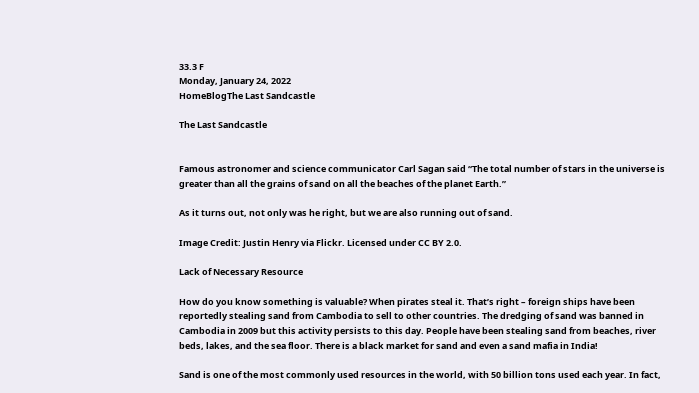33.3 F
Monday, January 24, 2022
HomeBlogThe Last Sandcastle

The Last Sandcastle


Famous astronomer and science communicator Carl Sagan said “The total number of stars in the universe is greater than all the grains of sand on all the beaches of the planet Earth.”

As it turns out, not only was he right, but we are also running out of sand.

Image Credit: Justin Henry via Flickr. Licensed under CC BY 2.0.

Lack of Necessary Resource

How do you know something is valuable? When pirates steal it. That’s right – foreign ships have been reportedly stealing sand from Cambodia to sell to other countries. The dredging of sand was banned in Cambodia in 2009 but this activity persists to this day. People have been stealing sand from beaches, river beds, lakes, and the sea floor. There is a black market for sand and even a sand mafia in India!

Sand is one of the most commonly used resources in the world, with 50 billion tons used each year. In fact,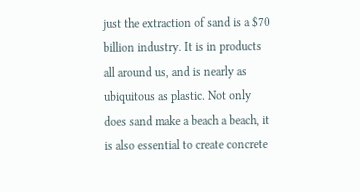just the extraction of sand is a $70 billion industry. It is in products all around us, and is nearly as ubiquitous as plastic. Not only does sand make a beach a beach, it is also essential to create concrete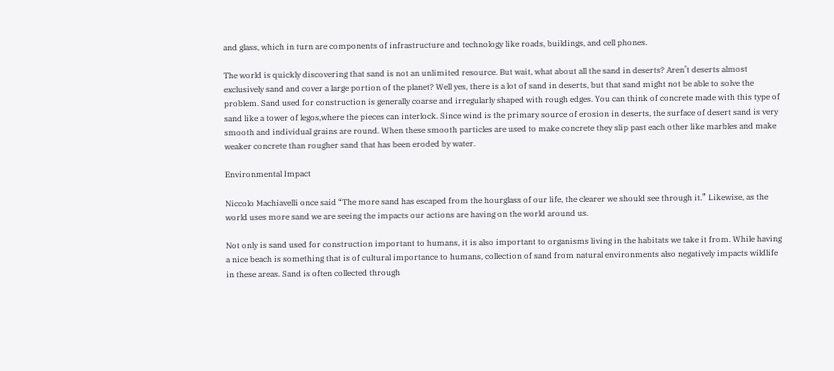and glass, which in turn are components of infrastructure and technology like roads, buildings, and cell phones.

The world is quickly discovering that sand is not an unlimited resource. But wait, what about all the sand in deserts? Aren’t deserts almost exclusively sand and cover a large portion of the planet? Well yes, there is a lot of sand in deserts, but that sand might not be able to solve the problem. Sand used for construction is generally coarse and irregularly shaped with rough edges. You can think of concrete made with this type of sand like a tower of legos,where the pieces can interlock. Since wind is the primary source of erosion in deserts, the surface of desert sand is very smooth and individual grains are round. When these smooth particles are used to make concrete they slip past each other like marbles and make weaker concrete than rougher sand that has been eroded by water.

Environmental Impact

Niccolo Machiavelli once said “The more sand has escaped from the hourglass of our life, the clearer we should see through it.” Likewise, as the world uses more sand we are seeing the impacts our actions are having on the world around us.

Not only is sand used for construction important to humans, it is also important to organisms living in the habitats we take it from. While having a nice beach is something that is of cultural importance to humans, collection of sand from natural environments also negatively impacts wildlife in these areas. Sand is often collected through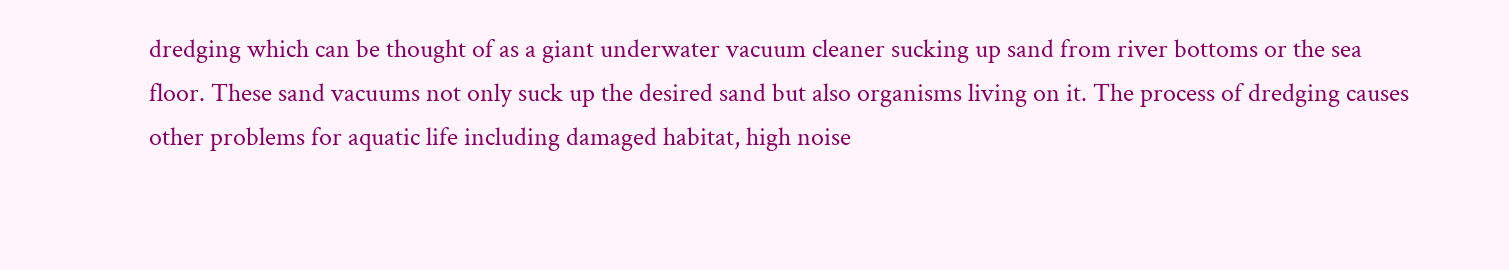dredging which can be thought of as a giant underwater vacuum cleaner sucking up sand from river bottoms or the sea floor. These sand vacuums not only suck up the desired sand but also organisms living on it. The process of dredging causes other problems for aquatic life including damaged habitat, high noise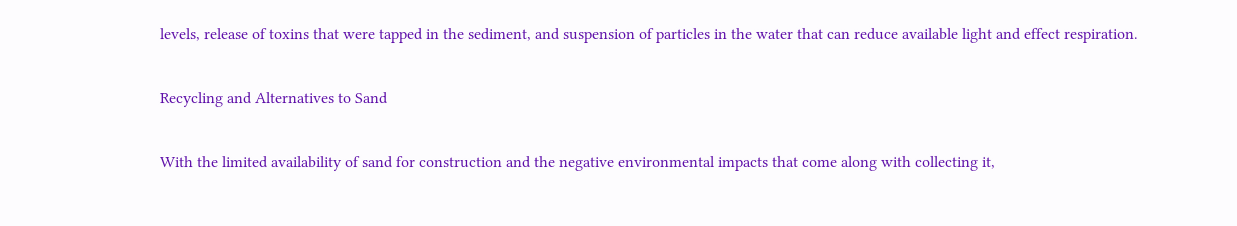levels, release of toxins that were tapped in the sediment, and suspension of particles in the water that can reduce available light and effect respiration.

Recycling and Alternatives to Sand

With the limited availability of sand for construction and the negative environmental impacts that come along with collecting it,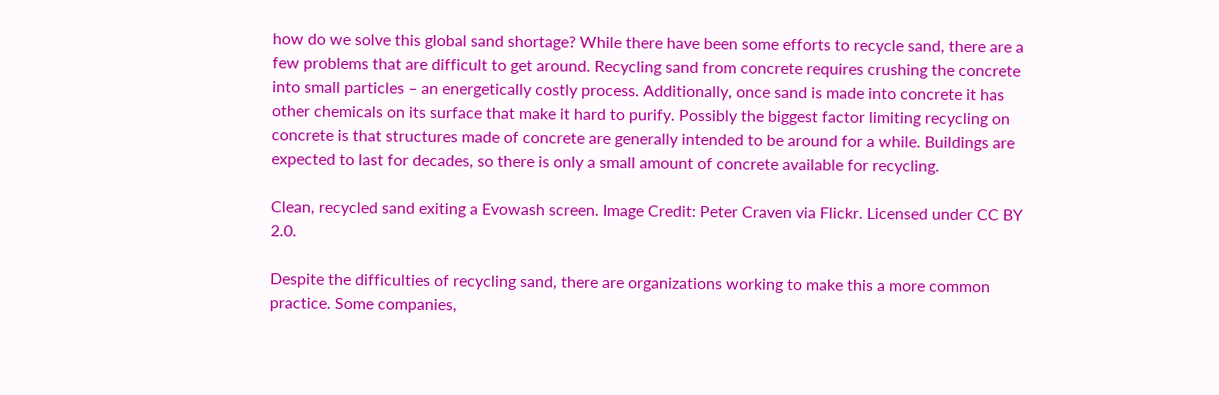how do we solve this global sand shortage? While there have been some efforts to recycle sand, there are a few problems that are difficult to get around. Recycling sand from concrete requires crushing the concrete into small particles – an energetically costly process. Additionally, once sand is made into concrete it has other chemicals on its surface that make it hard to purify. Possibly the biggest factor limiting recycling on concrete is that structures made of concrete are generally intended to be around for a while. Buildings are expected to last for decades, so there is only a small amount of concrete available for recycling.

Clean, recycled sand exiting a Evowash screen. Image Credit: Peter Craven via Flickr. Licensed under CC BY 2.0.

Despite the difficulties of recycling sand, there are organizations working to make this a more common practice. Some companies,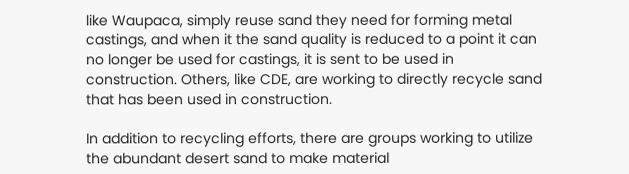like Waupaca, simply reuse sand they need for forming metal castings, and when it the sand quality is reduced to a point it can no longer be used for castings, it is sent to be used in construction. Others, like CDE, are working to directly recycle sand that has been used in construction.

In addition to recycling efforts, there are groups working to utilize the abundant desert sand to make material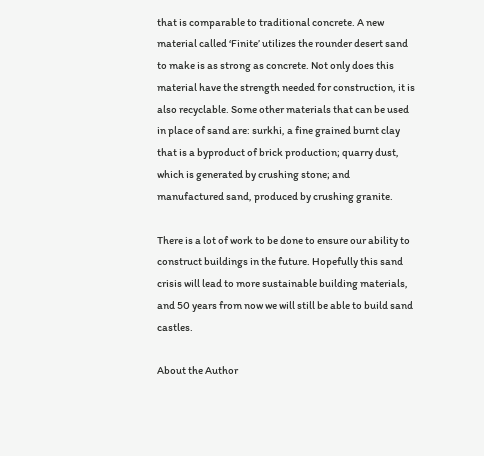that is comparable to traditional concrete. A new material called ‘Finite’ utilizes the rounder desert sand to make is as strong as concrete. Not only does this material have the strength needed for construction, it is also recyclable. Some other materials that can be used in place of sand are: surkhi, a fine grained burnt clay that is a byproduct of brick production; quarry dust, which is generated by crushing stone; and manufactured sand, produced by crushing granite.

There is a lot of work to be done to ensure our ability to construct buildings in the future. Hopefully this sand crisis will lead to more sustainable building materials, and 50 years from now we will still be able to build sand castles.

About the Author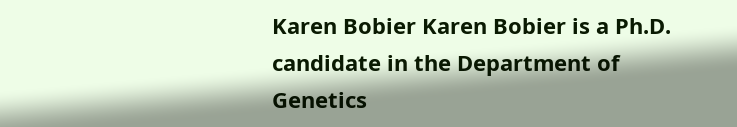Karen Bobier Karen Bobier is a Ph.D. candidate in the Department of Genetics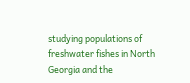studying populations of freshwater fishes in North Georgia and the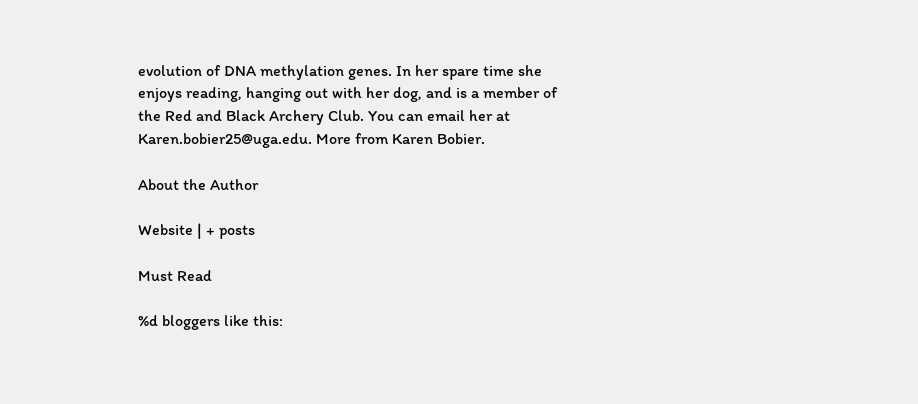evolution of DNA methylation genes. In her spare time she enjoys reading, hanging out with her dog, and is a member of the Red and Black Archery Club. You can email her at Karen.bobier25@uga.edu. More from Karen Bobier.

About the Author

Website | + posts

Must Read

%d bloggers like this: